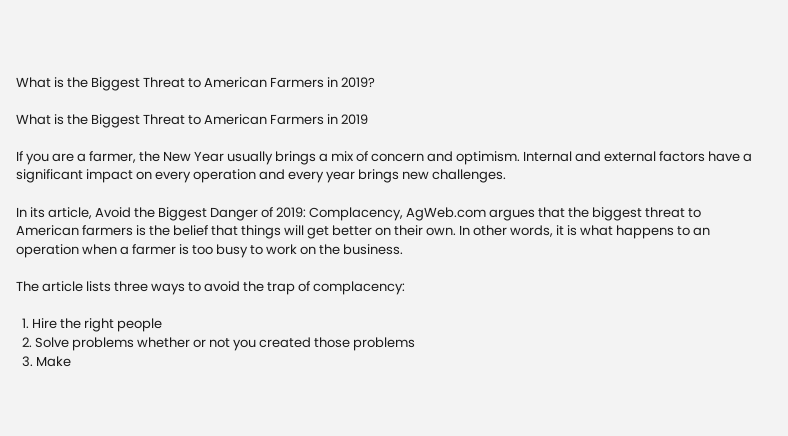What is the Biggest Threat to American Farmers in 2019?

What is the Biggest Threat to American Farmers in 2019

If you are a farmer, the New Year usually brings a mix of concern and optimism. Internal and external factors have a significant impact on every operation and every year brings new challenges.

In its article, Avoid the Biggest Danger of 2019: Complacency, AgWeb.com argues that the biggest threat to American farmers is the belief that things will get better on their own. In other words, it is what happens to an operation when a farmer is too busy to work on the business.

The article lists three ways to avoid the trap of complacency:

  1. Hire the right people
  2. Solve problems whether or not you created those problems
  3. Make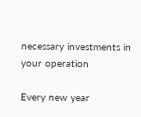necessary investments in your operation

Every new year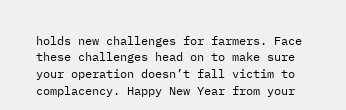holds new challenges for farmers. Face these challenges head on to make sure your operation doesn’t fall victim to complacency. Happy New Year from your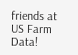friends at US Farm Data!